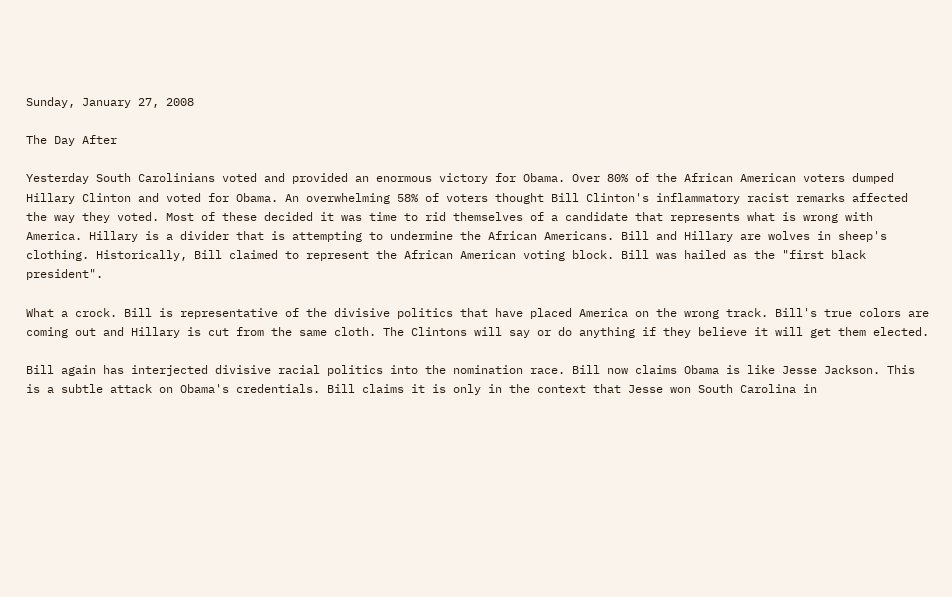Sunday, January 27, 2008

The Day After

Yesterday South Carolinians voted and provided an enormous victory for Obama. Over 80% of the African American voters dumped Hillary Clinton and voted for Obama. An overwhelming 58% of voters thought Bill Clinton's inflammatory racist remarks affected the way they voted. Most of these decided it was time to rid themselves of a candidate that represents what is wrong with America. Hillary is a divider that is attempting to undermine the African Americans. Bill and Hillary are wolves in sheep's clothing. Historically, Bill claimed to represent the African American voting block. Bill was hailed as the "first black president".

What a crock. Bill is representative of the divisive politics that have placed America on the wrong track. Bill's true colors are coming out and Hillary is cut from the same cloth. The Clintons will say or do anything if they believe it will get them elected.

Bill again has interjected divisive racial politics into the nomination race. Bill now claims Obama is like Jesse Jackson. This is a subtle attack on Obama's credentials. Bill claims it is only in the context that Jesse won South Carolina in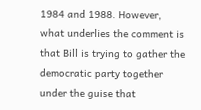1984 and 1988. However, what underlies the comment is that Bill is trying to gather the democratic party together under the guise that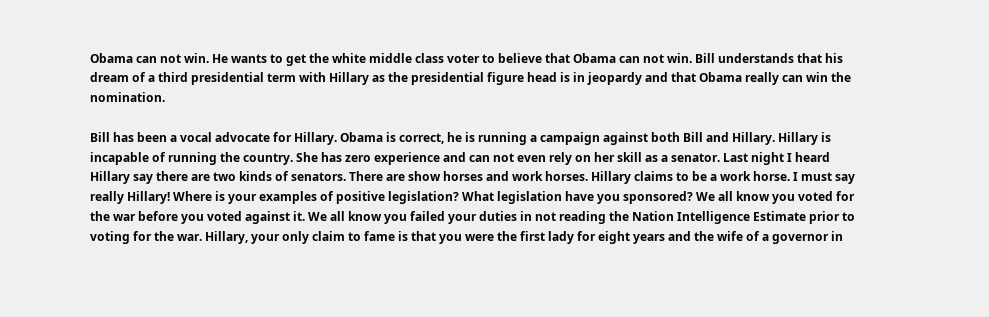Obama can not win. He wants to get the white middle class voter to believe that Obama can not win. Bill understands that his dream of a third presidential term with Hillary as the presidential figure head is in jeopardy and that Obama really can win the nomination.

Bill has been a vocal advocate for Hillary. Obama is correct, he is running a campaign against both Bill and Hillary. Hillary is incapable of running the country. She has zero experience and can not even rely on her skill as a senator. Last night I heard Hillary say there are two kinds of senators. There are show horses and work horses. Hillary claims to be a work horse. I must say really Hillary! Where is your examples of positive legislation? What legislation have you sponsored? We all know you voted for the war before you voted against it. We all know you failed your duties in not reading the Nation Intelligence Estimate prior to voting for the war. Hillary, your only claim to fame is that you were the first lady for eight years and the wife of a governor in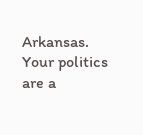Arkansas. Your politics are a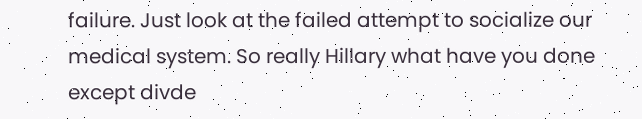failure. Just look at the failed attempt to socialize our medical system. So really Hillary what have you done except divde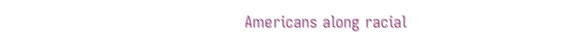Americans along racial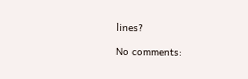lines?

No comments: